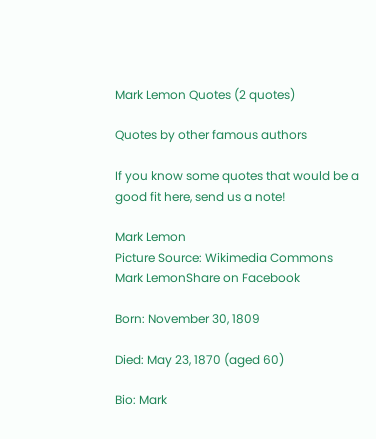Mark Lemon Quotes (2 quotes)

Quotes by other famous authors

If you know some quotes that would be a good fit here, send us a note!

Mark Lemon
Picture Source: Wikimedia Commons
Mark LemonShare on Facebook

Born: November 30, 1809

Died: May 23, 1870 (aged 60)

Bio: Mark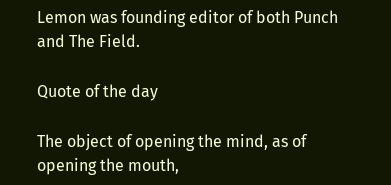Lemon was founding editor of both Punch and The Field.

Quote of the day

The object of opening the mind, as of opening the mouth,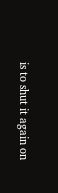is to shut it again on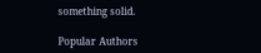something solid.

Popular Authors